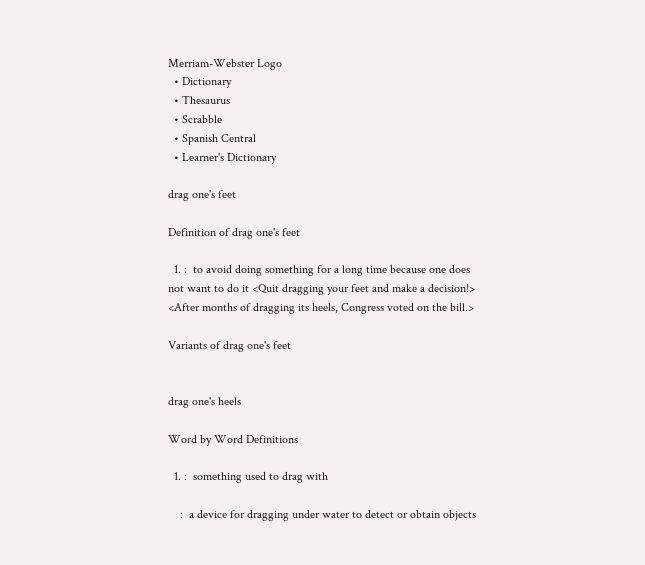Merriam-Webster Logo
  • Dictionary
  • Thesaurus
  • Scrabble
  • Spanish Central
  • Learner's Dictionary

drag one's feet

Definition of drag one's feet

  1. :  to avoid doing something for a long time because one does not want to do it <Quit dragging your feet and make a decision!> <After months of dragging its heels, Congress voted on the bill.>

Variants of drag one's feet


drag one's heels

Word by Word Definitions

  1. :  something used to drag with

    :  a device for dragging under water to detect or obtain objects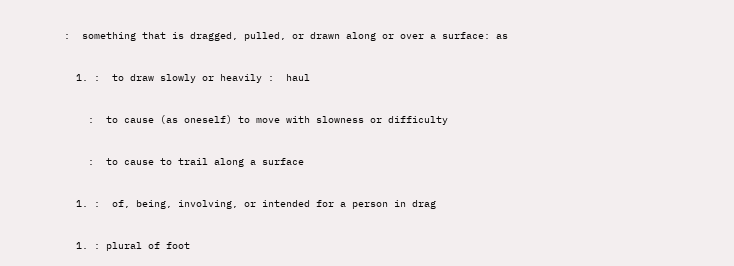:  something that is dragged, pulled, or drawn along or over a surface: as

  1. :  to draw slowly or heavily :  haul

    :  to cause (as oneself) to move with slowness or difficulty

    :  to cause to trail along a surface

  1. :  of, being, involving, or intended for a person in drag

  1. : plural of foot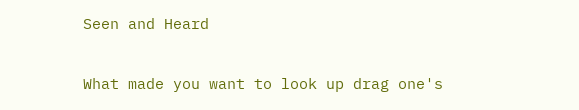Seen and Heard

What made you want to look up drag one's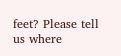feet? Please tell us where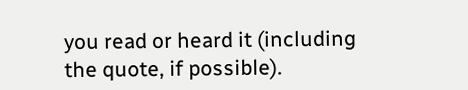you read or heard it (including the quote, if possible).